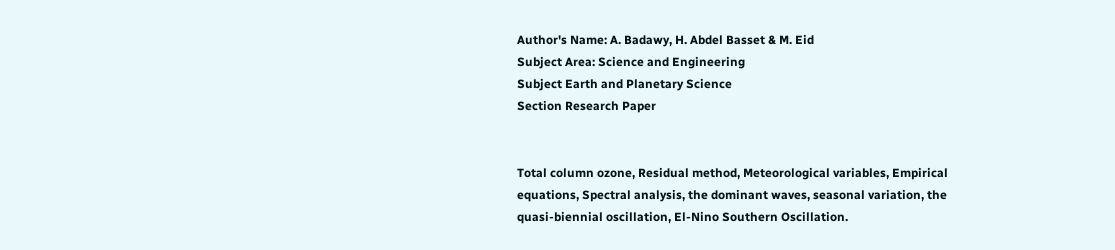Author's Name: A. Badawy, H. Abdel Basset & M. Eid
Subject Area: Science and Engineering
Subject Earth and Planetary Science
Section Research Paper


Total column ozone, Residual method, Meteorological variables, Empirical equations, Spectral analysis, the dominant waves, seasonal variation, the quasi-biennial oscillation, El-Nino Southern Oscillation.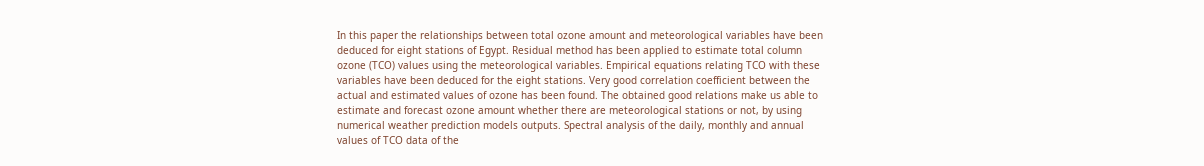In this paper the relationships between total ozone amount and meteorological variables have been deduced for eight stations of Egypt. Residual method has been applied to estimate total column ozone (TCO) values using the meteorological variables. Empirical equations relating TCO with these variables have been deduced for the eight stations. Very good correlation coefficient between the actual and estimated values of ozone has been found. The obtained good relations make us able to estimate and forecast ozone amount whether there are meteorological stations or not, by using numerical weather prediction models outputs. Spectral analysis of the daily, monthly and annual values of TCO data of the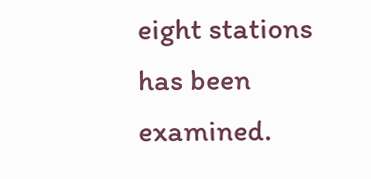eight stations has been examined.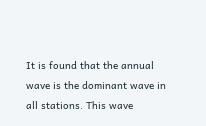It is found that the annual wave is the dominant wave in all stations. This wave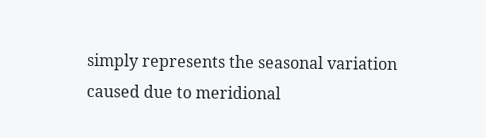simply represents the seasonal variation caused due to meridional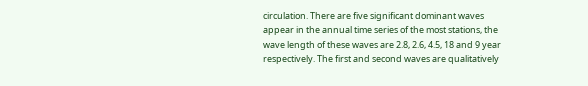circulation. There are five significant dominant waves appear in the annual time series of the most stations, the wave length of these waves are 2.8, 2.6, 4.5, 18 and 9 year respectively. The first and second waves are qualitatively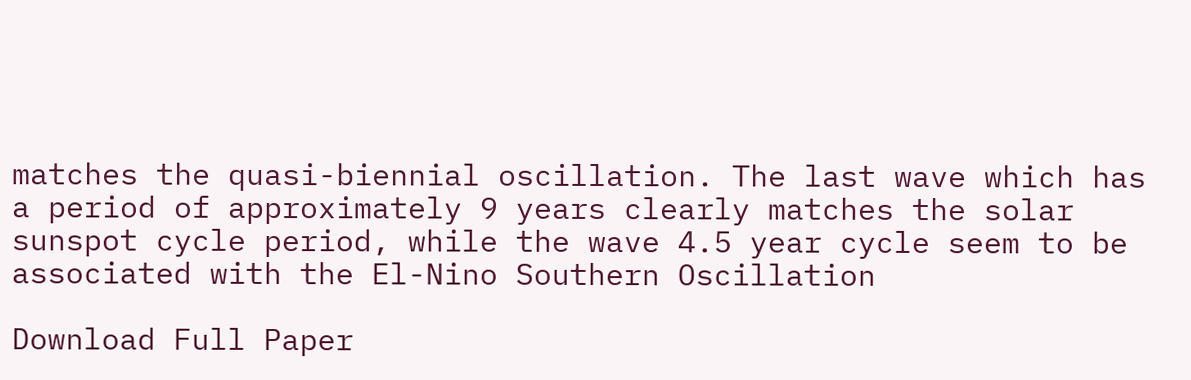matches the quasi-biennial oscillation. The last wave which has a period of approximately 9 years clearly matches the solar sunspot cycle period, while the wave 4.5 year cycle seem to be associated with the El-Nino Southern Oscillation

Download Full Paper